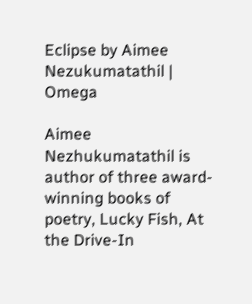Eclipse by Aimee Nezukumatathil | Omega

Aimee Nezhukumatathil is author of three award-winning books of poetry, Lucky Fish, At the Drive-In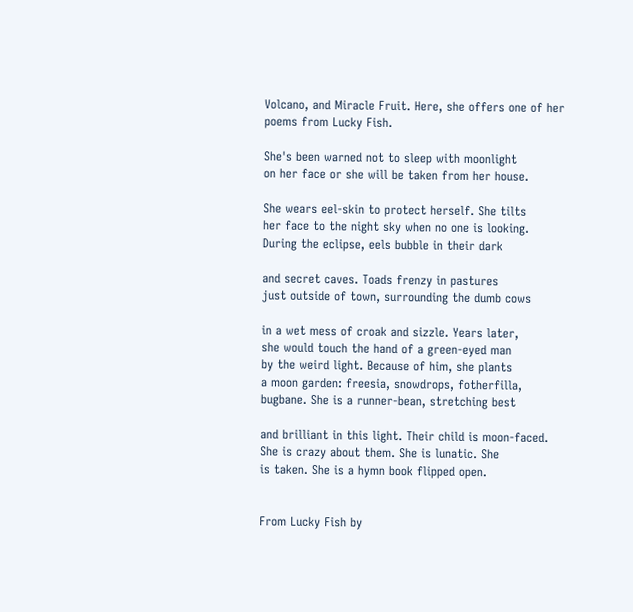Volcano, and Miracle Fruit. Here, she offers one of her poems from Lucky Fish.

She's been warned not to sleep with moonlight
on her face or she will be taken from her house.

She wears eel-skin to protect herself. She tilts
her face to the night sky when no one is looking.
During the eclipse, eels bubble in their dark

and secret caves. Toads frenzy in pastures
just outside of town, surrounding the dumb cows

in a wet mess of croak and sizzle. Years later,
she would touch the hand of a green-eyed man
by the weird light. Because of him, she plants
a moon garden: freesia, snowdrops, fotherfilla,
bugbane. She is a runner-bean, stretching best

and brilliant in this light. Their child is moon-faced.
She is crazy about them. She is lunatic. She
is taken. She is a hymn book flipped open.


From Lucky Fish by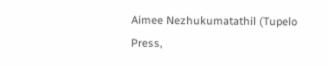Aimee Nezhukumatathil (Tupelo Press,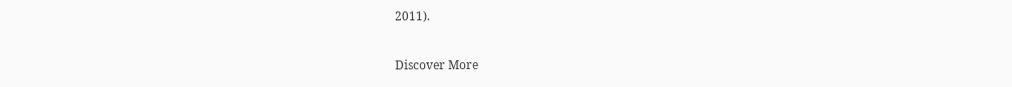2011).

Discover More